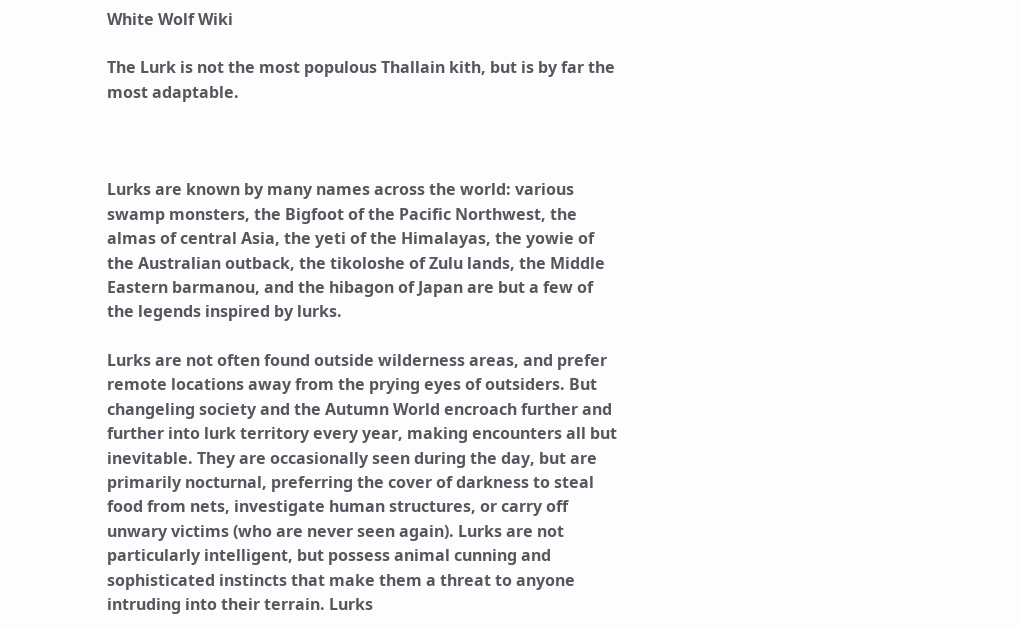White Wolf Wiki

The Lurk is not the most populous Thallain kith, but is by far the most adaptable.



Lurks are known by many names across the world: various swamp monsters, the Bigfoot of the Pacific Northwest, the almas of central Asia, the yeti of the Himalayas, the yowie of the Australian outback, the tikoloshe of Zulu lands, the Middle Eastern barmanou, and the hibagon of Japan are but a few of the legends inspired by lurks.

Lurks are not often found outside wilderness areas, and prefer remote locations away from the prying eyes of outsiders. But changeling society and the Autumn World encroach further and further into lurk territory every year, making encounters all but inevitable. They are occasionally seen during the day, but are primarily nocturnal, preferring the cover of darkness to steal food from nets, investigate human structures, or carry off unwary victims (who are never seen again). Lurks are not particularly intelligent, but possess animal cunning and sophisticated instincts that make them a threat to anyone intruding into their terrain. Lurks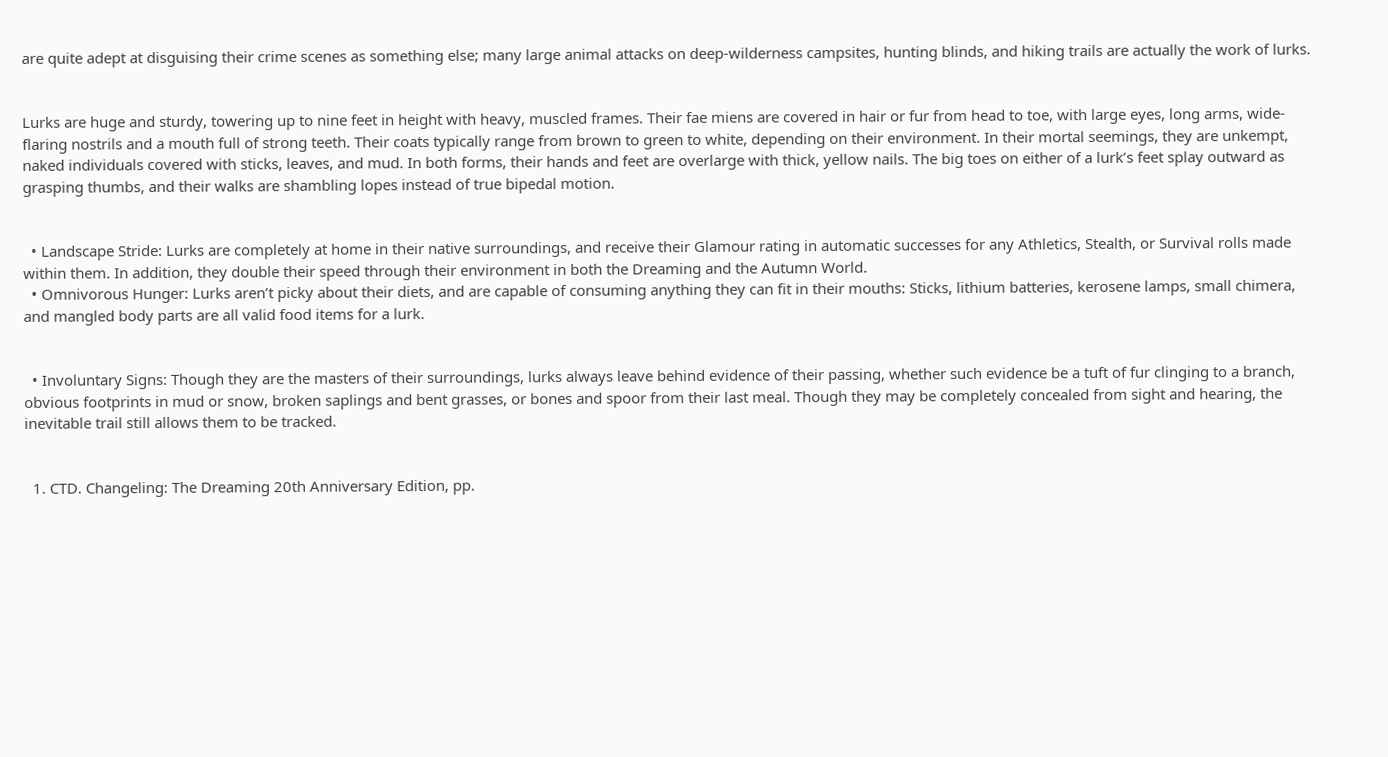are quite adept at disguising their crime scenes as something else; many large animal attacks on deep-wilderness campsites, hunting blinds, and hiking trails are actually the work of lurks.


Lurks are huge and sturdy, towering up to nine feet in height with heavy, muscled frames. Their fae miens are covered in hair or fur from head to toe, with large eyes, long arms, wide-flaring nostrils and a mouth full of strong teeth. Their coats typically range from brown to green to white, depending on their environment. In their mortal seemings, they are unkempt, naked individuals covered with sticks, leaves, and mud. In both forms, their hands and feet are overlarge with thick, yellow nails. The big toes on either of a lurk’s feet splay outward as grasping thumbs, and their walks are shambling lopes instead of true bipedal motion.


  • Landscape Stride: Lurks are completely at home in their native surroundings, and receive their Glamour rating in automatic successes for any Athletics, Stealth, or Survival rolls made within them. In addition, they double their speed through their environment in both the Dreaming and the Autumn World.
  • Omnivorous Hunger: Lurks aren’t picky about their diets, and are capable of consuming anything they can fit in their mouths: Sticks, lithium batteries, kerosene lamps, small chimera, and mangled body parts are all valid food items for a lurk.


  • Involuntary Signs: Though they are the masters of their surroundings, lurks always leave behind evidence of their passing, whether such evidence be a tuft of fur clinging to a branch, obvious footprints in mud or snow, broken saplings and bent grasses, or bones and spoor from their last meal. Though they may be completely concealed from sight and hearing, the inevitable trail still allows them to be tracked.


  1. CTD. Changeling: The Dreaming 20th Anniversary Edition, pp.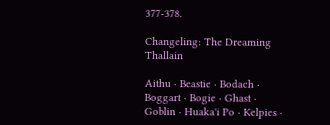377-378.

Changeling: The Dreaming Thallain

Aithu · Beastie · Bodach · Boggart · Bogie · Ghast · Goblin · Huaka'i Po · Kelpies ·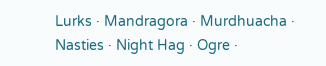Lurks · Mandragora · Murdhuacha · Nasties · Night Hag · Ogre ·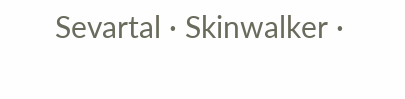Sevartal · Skinwalker ·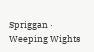Spriggan · Weeping Wights